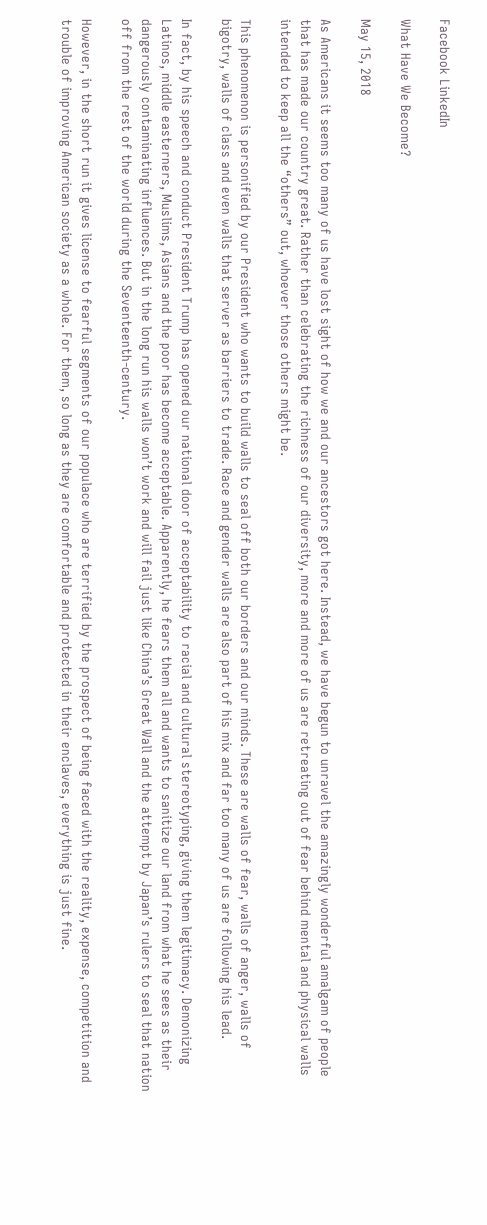Facebook LinkedIn

What Have We Become?

May 15, 2018

As Americans it seems too many of us have lost sight of how we and our ancestors got here. Instead, we have begun to unravel the amazingly wonderful amalgam of people that has made our country great. Rather than celebrating the richness of our diversity, more and more of us are retreating out of fear behind mental and physical walls intended to keep all the “others” out, whoever those others might be.

This phenomenon is personified by our President who wants to build walls to seal off both our borders and our minds. These are walls of fear, walls of anger, walls of bigotry, walls of class and even walls that server as barriers to trade. Race and gender walls are also part of his mix and far too many of us are following his lead.

In fact, by his speech and conduct President Trump has opened our national door of acceptability to racial and cultural stereotyping, giving them legitimacy. Demonizing Latinos, middle easterners, Muslims, Asians and the poor has become acceptable. Apparently, he fears them all and wants to sanitize our land from what he sees as their dangerously contaminating influences. But in the long run his walls won’t work and will fail just like China’s Great Wall and the attempt by Japan’s rulers to seal that nation off from the rest of the world during the Seventeenth-century.

However, in the short run it gives license to fearful segments of our populace who are terrified by the prospect of being faced with the reality, expense, competition and trouble of improving American society as a whole. For them, so long as they are comfortable and protected in their enclaves, everything is just fine.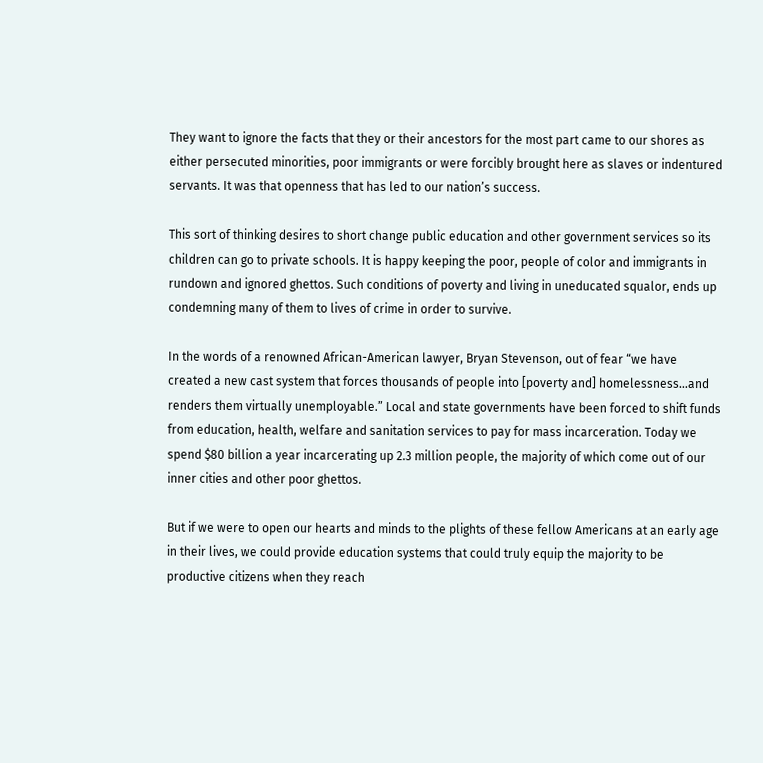They want to ignore the facts that they or their ancestors for the most part came to our shores as either persecuted minorities, poor immigrants or were forcibly brought here as slaves or indentured servants. It was that openness that has led to our nation’s success.

This sort of thinking desires to short change public education and other government services so its children can go to private schools. It is happy keeping the poor, people of color and immigrants in rundown and ignored ghettos. Such conditions of poverty and living in uneducated squalor, ends up condemning many of them to lives of crime in order to survive.

In the words of a renowned African-American lawyer, Bryan Stevenson, out of fear “we have created a new cast system that forces thousands of people into [poverty and] homelessness…and renders them virtually unemployable.” Local and state governments have been forced to shift funds from education, health, welfare and sanitation services to pay for mass incarceration. Today we spend $80 billion a year incarcerating up 2.3 million people, the majority of which come out of our inner cities and other poor ghettos.

But if we were to open our hearts and minds to the plights of these fellow Americans at an early age in their lives, we could provide education systems that could truly equip the majority to be productive citizens when they reach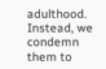adulthood. Instead, we condemn them to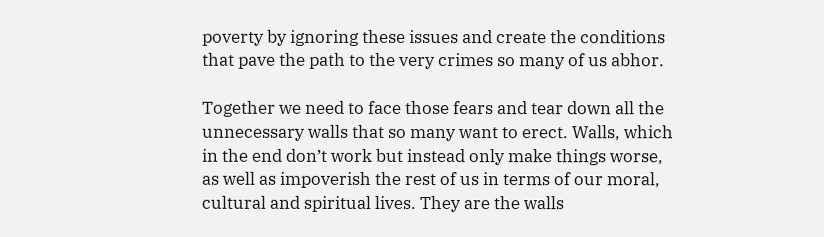poverty by ignoring these issues and create the conditions that pave the path to the very crimes so many of us abhor.

Together we need to face those fears and tear down all the unnecessary walls that so many want to erect. Walls, which in the end don’t work but instead only make things worse, as well as impoverish the rest of us in terms of our moral, cultural and spiritual lives. They are the walls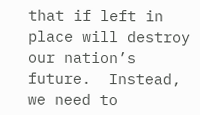that if left in place will destroy our nation’s future.  Instead, we need to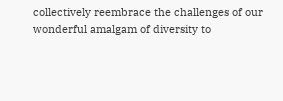collectively reembrace the challenges of our wonderful amalgam of diversity to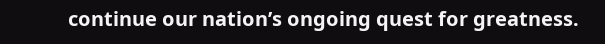continue our nation’s ongoing quest for greatness.